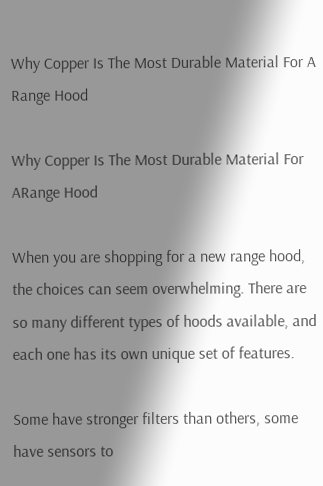Why Copper Is The Most Durable Material For A
Range Hood

Why Copper Is The Most Durable Material For ARange Hood

When you are shopping for a new range hood, the choices can seem overwhelming. There are so many different types of hoods available, and each one has its own unique set of features.

Some have stronger filters than others, some have sensors to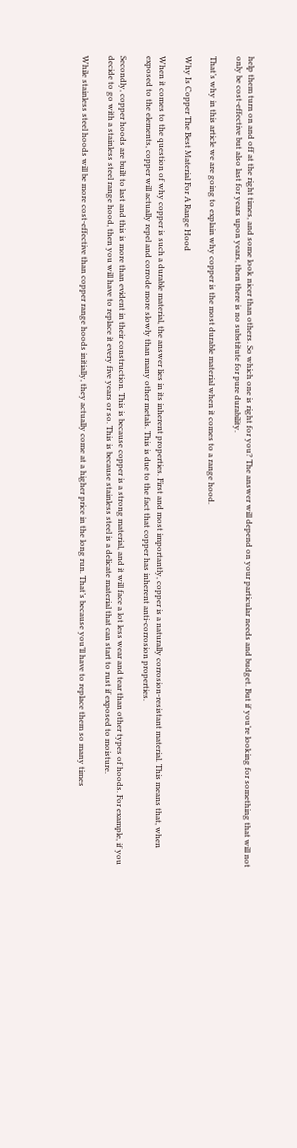help them turn on and off at the right times, and some look nicer than others. So which one is right for you? The answer will depend on your particular needs and budget. But if you’re looking for something that will not only be cost-effective but also last for years upon years, then there is no substitute for pure durability.

That’s why in this article we are going to explain why copper is the most durable material when it comes to a range hood.

Why Is Copper The Best Material For A Range Hood

When it comes to the question of why copper is such a durable material, the answer lies in its inherent properties. First and most importantly, copper is a naturally corrosion-resistant material. This means that, when exposed to the elements, copper will actually repel and corrode more slowly than many other metals. This is due to the fact that copper has inherent anti-corrosion properties.

Secondly, copper hoods are built to last and this is more than evident in their construction. This is because copper is a strong material, and it will face a lot less wear and tear than other types of hoods. For example, if you decide to go with a stainless steel range hood, then you will have to replace it every five years or so. This is because stainless steel is a delicate material that can start to rust if exposed to moisture.

While stainless steel hoods will be more cost-effective than copper range hoods initially, they actually come at a higher price in the long run. That’s because you’ll have to replace them so many times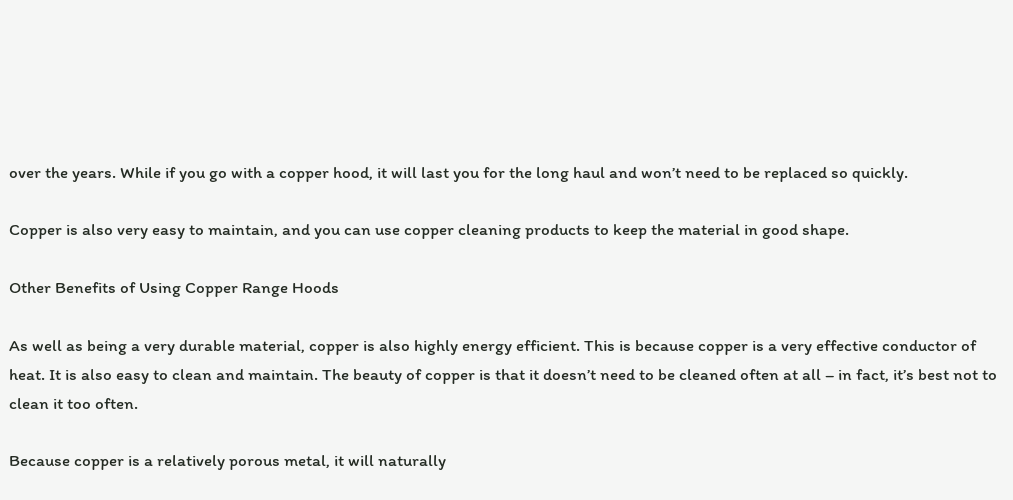over the years. While if you go with a copper hood, it will last you for the long haul and won’t need to be replaced so quickly.

Copper is also very easy to maintain, and you can use copper cleaning products to keep the material in good shape.

Other Benefits of Using Copper Range Hoods

As well as being a very durable material, copper is also highly energy efficient. This is because copper is a very effective conductor of heat. It is also easy to clean and maintain. The beauty of copper is that it doesn’t need to be cleaned often at all – in fact, it’s best not to clean it too often.

Because copper is a relatively porous metal, it will naturally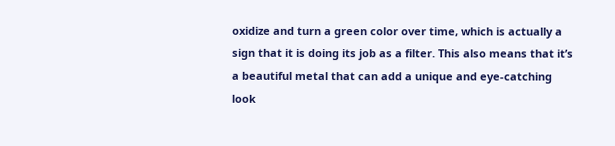oxidize and turn a green color over time, which is actually a sign that it is doing its job as a filter. This also means that it’s a beautiful metal that can add a unique and eye-catching look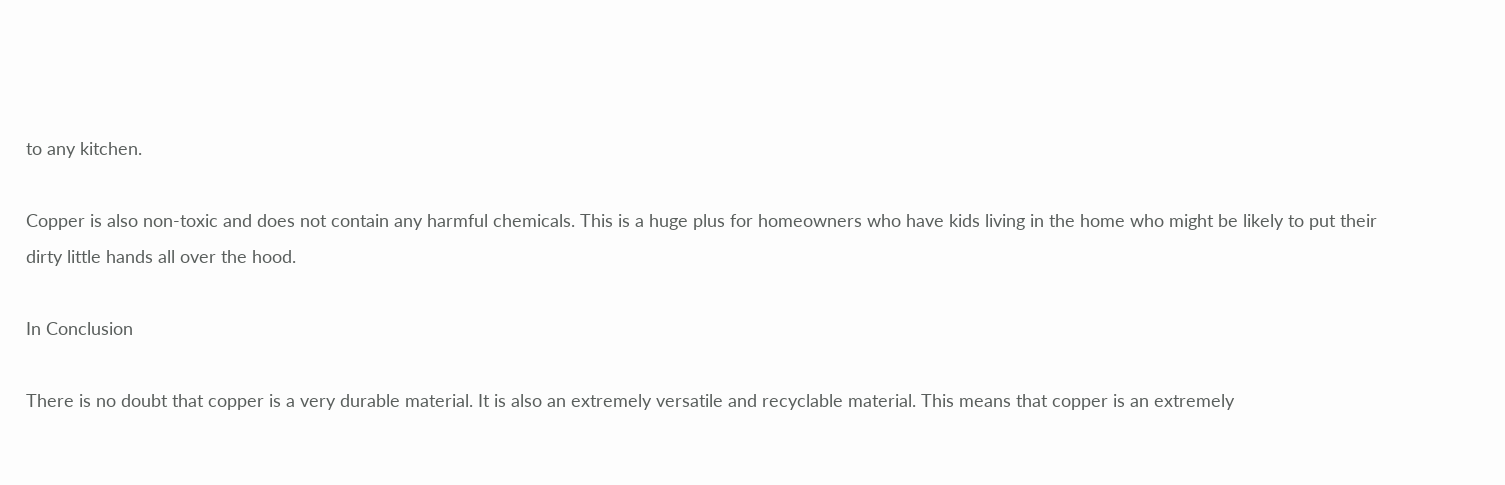to any kitchen.

Copper is also non-toxic and does not contain any harmful chemicals. This is a huge plus for homeowners who have kids living in the home who might be likely to put their dirty little hands all over the hood.

In Conclusion

There is no doubt that copper is a very durable material. It is also an extremely versatile and recyclable material. This means that copper is an extremely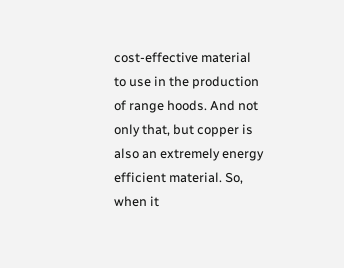cost-effective material to use in the production of range hoods. And not only that, but copper is also an extremely energy efficient material. So, when it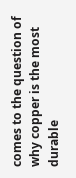comes to the question of why copper is the most durable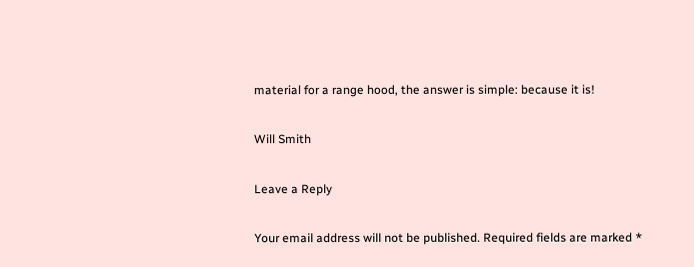material for a range hood, the answer is simple: because it is!

Will Smith

Leave a Reply

Your email address will not be published. Required fields are marked *